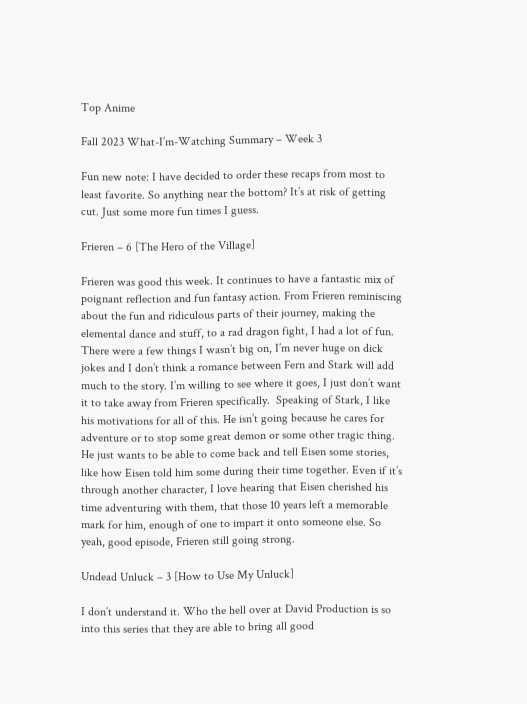Top Anime

Fall 2023 What-I’m-Watching Summary – Week 3

Fun new note: I have decided to order these recaps from most to least favorite. So anything near the bottom? It’s at risk of getting cut. Just some more fun times I guess.

Frieren – 6 [The Hero of the Village]

Frieren was good this week. It continues to have a fantastic mix of poignant reflection and fun fantasy action. From Frieren reminiscing about the fun and ridiculous parts of their journey, making the elemental dance and stuff, to a rad dragon fight, I had a lot of fun. There were a few things I wasn’t big on, I’m never huge on dick jokes and I don’t think a romance between Fern and Stark will add much to the story. I’m willing to see where it goes, I just don’t want it to take away from Frieren specifically.  Speaking of Stark, I like his motivations for all of this. He isn’t going because he cares for adventure or to stop some great demon or some other tragic thing. He just wants to be able to come back and tell Eisen some stories, like how Eisen told him some during their time together. Even if it’s through another character, I love hearing that Eisen cherished his time adventuring with them, that those 10 years left a memorable mark for him, enough of one to impart it onto someone else. So yeah, good episode, Frieren still going strong.

Undead Unluck – 3 [How to Use My Unluck]

I don’t understand it. Who the hell over at David Production is so into this series that they are able to bring all good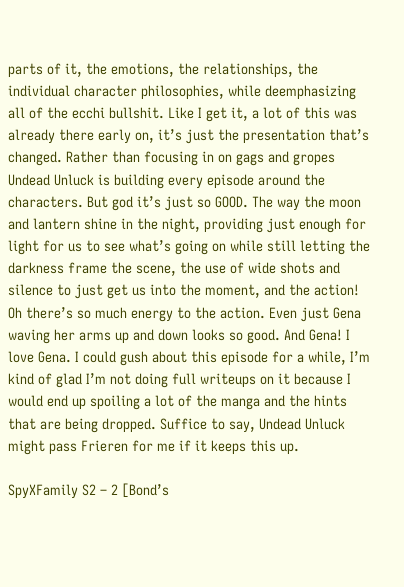parts of it, the emotions, the relationships, the individual character philosophies, while deemphasizing all of the ecchi bullshit. Like I get it, a lot of this was already there early on, it’s just the presentation that’s changed. Rather than focusing in on gags and gropes Undead Unluck is building every episode around the characters. But god it’s just so GOOD. The way the moon and lantern shine in the night, providing just enough for light for us to see what’s going on while still letting the darkness frame the scene, the use of wide shots and silence to just get us into the moment, and the action! Oh there’s so much energy to the action. Even just Gena waving her arms up and down looks so good. And Gena! I love Gena. I could gush about this episode for a while, I’m kind of glad I’m not doing full writeups on it because I would end up spoiling a lot of the manga and the hints that are being dropped. Suffice to say, Undead Unluck might pass Frieren for me if it keeps this up.

SpyXFamily S2 – 2 [Bond’s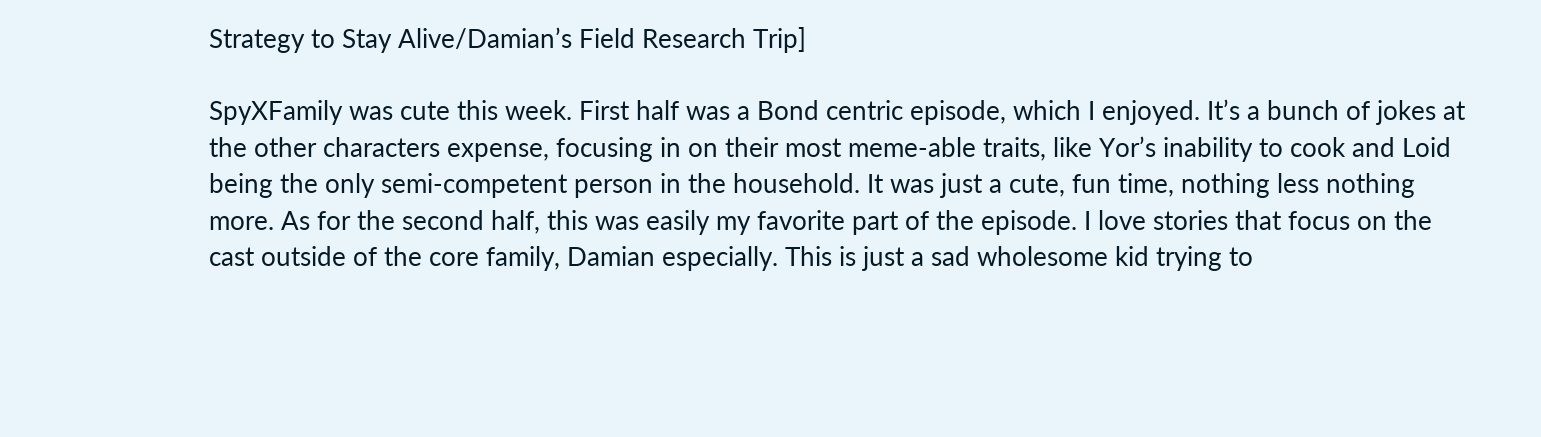Strategy to Stay Alive/Damian’s Field Research Trip]

SpyXFamily was cute this week. First half was a Bond centric episode, which I enjoyed. It’s a bunch of jokes at the other characters expense, focusing in on their most meme-able traits, like Yor’s inability to cook and Loid being the only semi-competent person in the household. It was just a cute, fun time, nothing less nothing more. As for the second half, this was easily my favorite part of the episode. I love stories that focus on the cast outside of the core family, Damian especially. This is just a sad wholesome kid trying to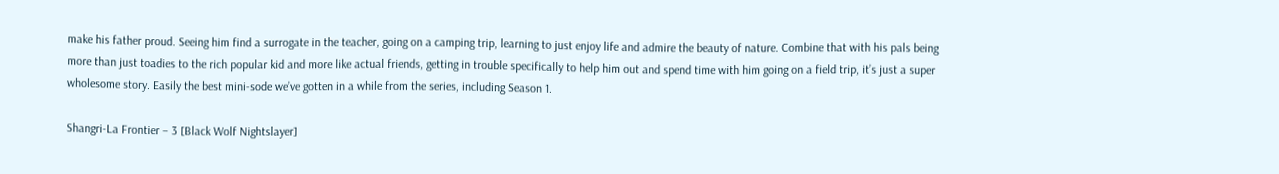make his father proud. Seeing him find a surrogate in the teacher, going on a camping trip, learning to just enjoy life and admire the beauty of nature. Combine that with his pals being more than just toadies to the rich popular kid and more like actual friends, getting in trouble specifically to help him out and spend time with him going on a field trip, it’s just a super wholesome story. Easily the best mini-sode we’ve gotten in a while from the series, including Season 1.

Shangri-La Frontier – 3 [Black Wolf Nightslayer]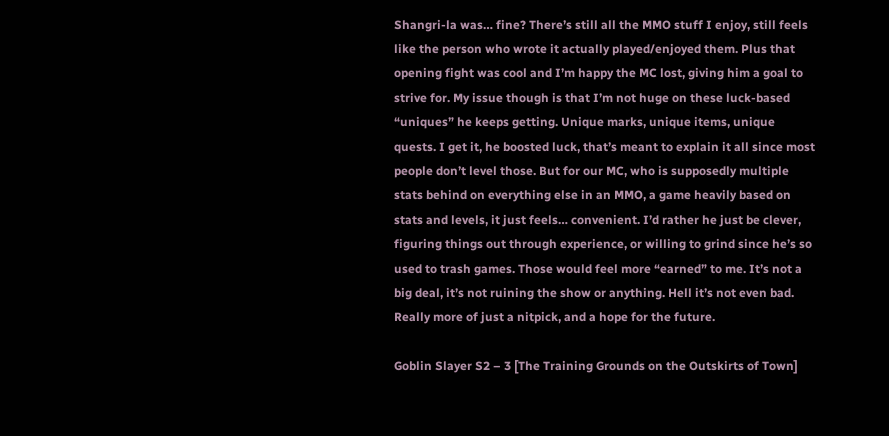Shangri-la was… fine? There’s still all the MMO stuff I enjoy, still feels like the person who wrote it actually played/enjoyed them. Plus that opening fight was cool and I’m happy the MC lost, giving him a goal to strive for. My issue though is that I’m not huge on these luck-based “uniques” he keeps getting. Unique marks, unique items, unique quests. I get it, he boosted luck, that’s meant to explain it all since most people don’t level those. But for our MC, who is supposedly multiple stats behind on everything else in an MMO, a game heavily based on stats and levels, it just feels… convenient. I’d rather he just be clever, figuring things out through experience, or willing to grind since he’s so used to trash games. Those would feel more “earned” to me. It’s not a big deal, it’s not ruining the show or anything. Hell it’s not even bad. Really more of just a nitpick, and a hope for the future.

Goblin Slayer S2 – 3 [The Training Grounds on the Outskirts of Town]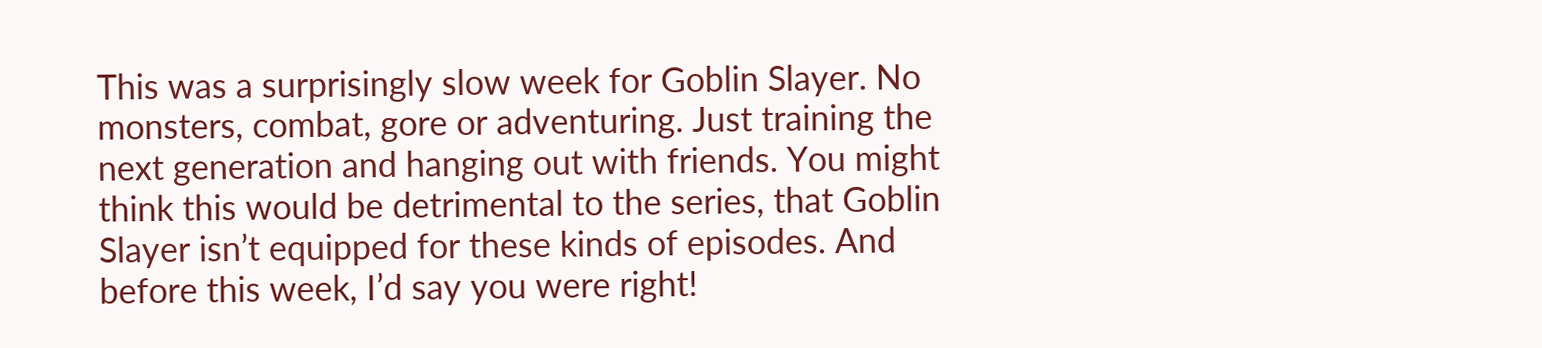This was a surprisingly slow week for Goblin Slayer. No monsters, combat, gore or adventuring. Just training the next generation and hanging out with friends. You might think this would be detrimental to the series, that Goblin Slayer isn’t equipped for these kinds of episodes. And before this week, I’d say you were right!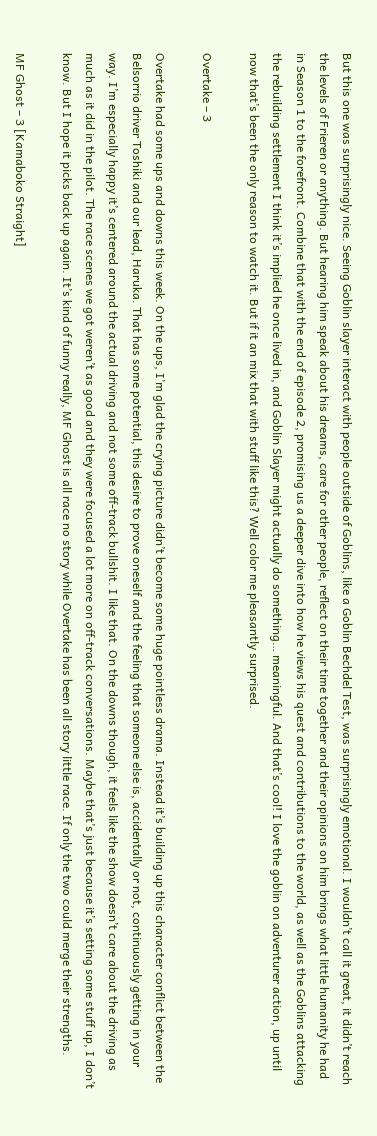But this one was surprisingly nice. Seeing Goblin slayer interact with people outside of Goblins, like a Goblin Bechdel Test, was surprisingly emotional. I wouldn’t call it great, it didn’t reach the levels of Frieren or anything. But hearing him speak about his dreams, care for other people, reflect on their time together and their opinions on him brings what little humanity he had in Season 1 to the forefront. Combine that with the end of episode 2, promising us a deeper dive into how he views his quest and contributions to the world, as well as the Goblins attacking the rebuilding settlement I think it’s implied he once lived in, and Goblin Slayer might actually do something… meaningful. And that’s cool! I love the goblin on adventurer action, up until now that’s been the only reason to watch it. But if it an mix that with stuff like this? Well color me pleasantly surprised.

Overtake – 3

Overtake had some ups and downs this week. On the ups, I’m glad the crying picture didn’t become some huge pointless drama. Instead it’s building up this character conflict between the Belsorrio driver Toshiki and our lead, Haruka. That has some potential, this desire to prove oneself and the feeling that someone else is, accidentally or not, continuously getting in your way. I’m especially happy it’s centered around the actual driving and not some off-track bullshit. I like that. On the downs though, it feels like the show doesn’t care about the driving as much as it did in the pilot. The race scenes we got weren’t as good and they were focused a lot more on off-track conversations. Maybe that’s just because it’s setting some stuff up, I don’t know. But I hope it picks back up again. It’s kind of funny really, MF Ghost is all race no story while Overtake has been all story little race. If only the two could merge their strengths.

MF Ghost – 3 [Kamaboko Straight]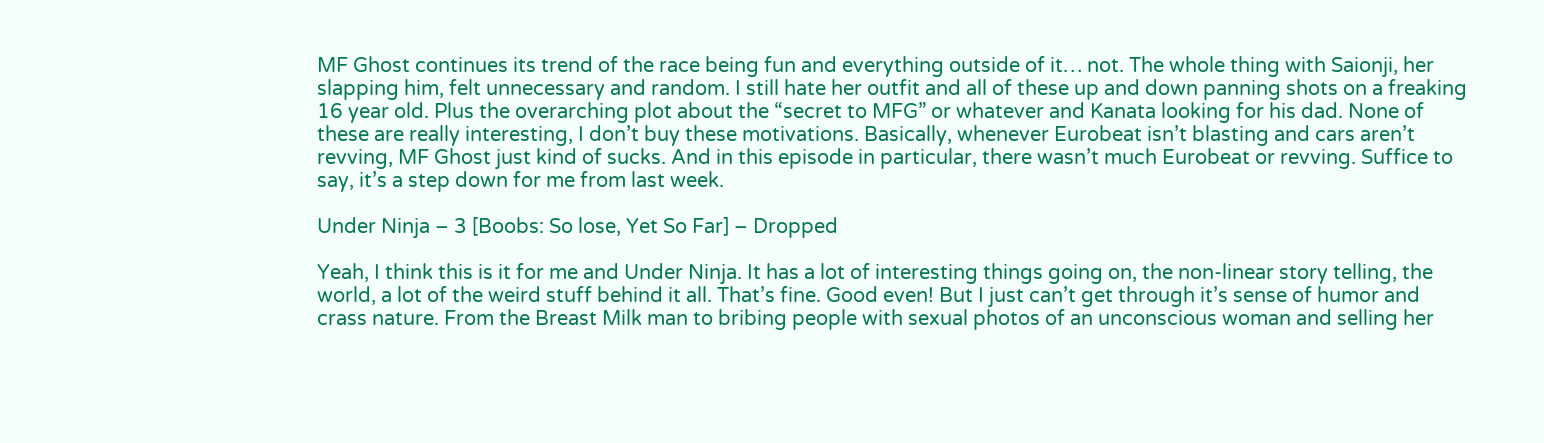MF Ghost continues its trend of the race being fun and everything outside of it… not. The whole thing with Saionji, her slapping him, felt unnecessary and random. I still hate her outfit and all of these up and down panning shots on a freaking 16 year old. Plus the overarching plot about the “secret to MFG” or whatever and Kanata looking for his dad. None of these are really interesting, I don’t buy these motivations. Basically, whenever Eurobeat isn’t blasting and cars aren’t revving, MF Ghost just kind of sucks. And in this episode in particular, there wasn’t much Eurobeat or revving. Suffice to say, it’s a step down for me from last week.

Under Ninja – 3 [Boobs: So lose, Yet So Far] – Dropped

Yeah, I think this is it for me and Under Ninja. It has a lot of interesting things going on, the non-linear story telling, the world, a lot of the weird stuff behind it all. That’s fine. Good even! But I just can’t get through it’s sense of humor and crass nature. From the Breast Milk man to bribing people with sexual photos of an unconscious woman and selling her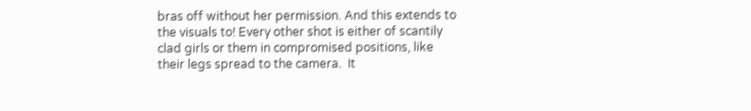bras off without her permission. And this extends to the visuals to! Every other shot is either of scantily clad girls or them in compromised positions, like their legs spread to the camera.  It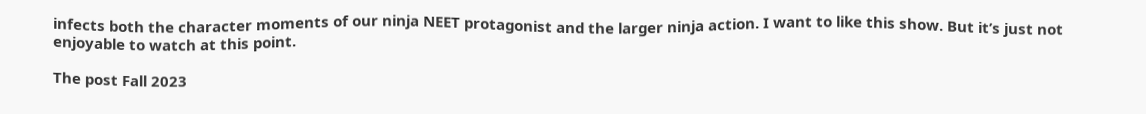infects both the character moments of our ninja NEET protagonist and the larger ninja action. I want to like this show. But it’s just not enjoyable to watch at this point.

The post Fall 2023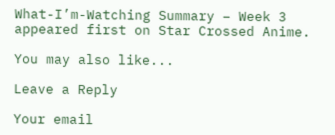What-I’m-Watching Summary – Week 3 appeared first on Star Crossed Anime.

You may also like...

Leave a Reply

Your email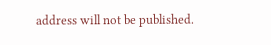address will not be published.